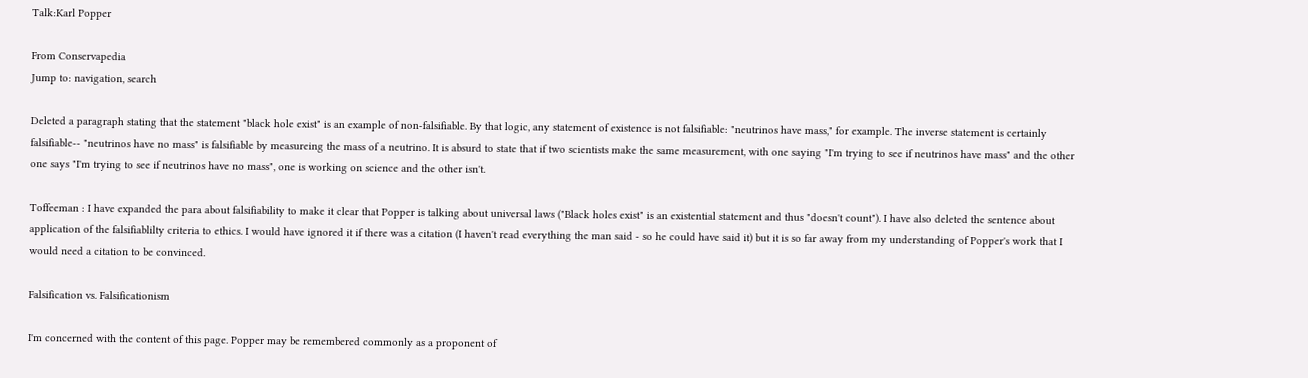Talk:Karl Popper

From Conservapedia
Jump to: navigation, search

Deleted a paragraph stating that the statement "black hole exist" is an example of non-falsifiable. By that logic, any statement of existence is not falsifiable: "neutrinos have mass," for example. The inverse statement is certainly falsifiable-- "neutrinos have no mass" is falsifiable by measureing the mass of a neutrino. It is absurd to state that if two scientists make the same measurement, with one saying "I'm trying to see if neutrinos have mass" and the other one says "I'm trying to see if neutrinos have no mass", one is working on science and the other isn't.

Toffeeman : I have expanded the para about falsifiability to make it clear that Popper is talking about universal laws ("Black holes exist" is an existential statement and thus "doesn't count"). I have also deleted the sentence about application of the falsifiablilty criteria to ethics. I would have ignored it if there was a citation (I haven't read everything the man said - so he could have said it) but it is so far away from my understanding of Popper's work that I would need a citation to be convinced.

Falsification vs. Falsificationism

I'm concerned with the content of this page. Popper may be remembered commonly as a proponent of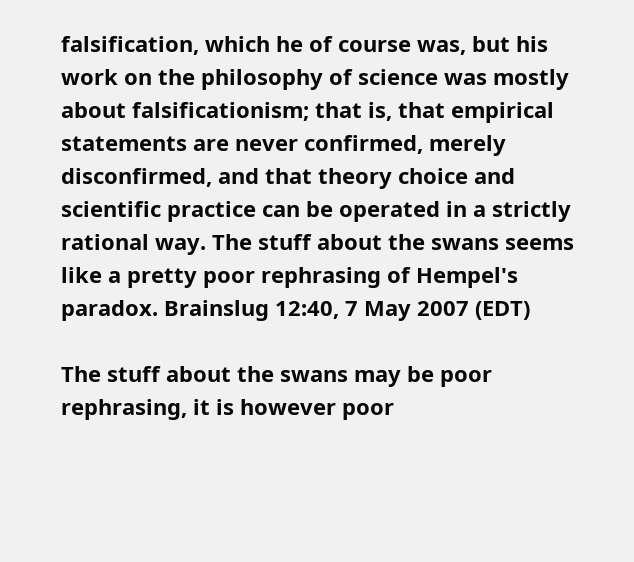falsification, which he of course was, but his work on the philosophy of science was mostly about falsificationism; that is, that empirical statements are never confirmed, merely disconfirmed, and that theory choice and scientific practice can be operated in a strictly rational way. The stuff about the swans seems like a pretty poor rephrasing of Hempel's paradox. Brainslug 12:40, 7 May 2007 (EDT)

The stuff about the swans may be poor rephrasing, it is however poor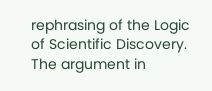rephrasing of the Logic of Scientific Discovery. The argument in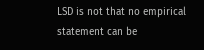LSD is not that no empirical statement can be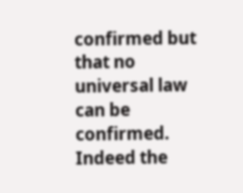confirmed but that no universal law can be confirmed. Indeed the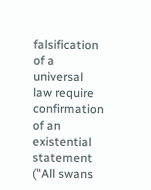falsification of a universal law require confirmation of an existential statement ("All swans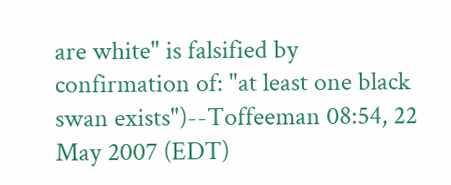are white" is falsified by confirmation of: "at least one black swan exists")--Toffeeman 08:54, 22 May 2007 (EDT)